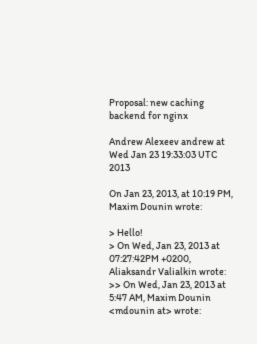Proposal: new caching backend for nginx

Andrew Alexeev andrew at
Wed Jan 23 19:33:03 UTC 2013

On Jan 23, 2013, at 10:19 PM, Maxim Dounin wrote:

> Hello!
> On Wed, Jan 23, 2013 at 07:27:42PM +0200, Aliaksandr Valialkin wrote:
>> On Wed, Jan 23, 2013 at 5:47 AM, Maxim Dounin <mdounin at> wrote: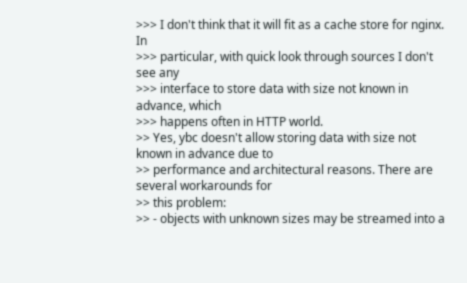>>> I don't think that it will fit as a cache store for nginx.  In
>>> particular, with quick look through sources I don't see any
>>> interface to store data with size not known in advance, which
>>> happens often in HTTP world.
>> Yes, ybc doesn't allow storing data with size not known in advance due to
>> performance and architectural reasons. There are several workarounds for
>> this problem:
>> - objects with unknown sizes may be streamed into a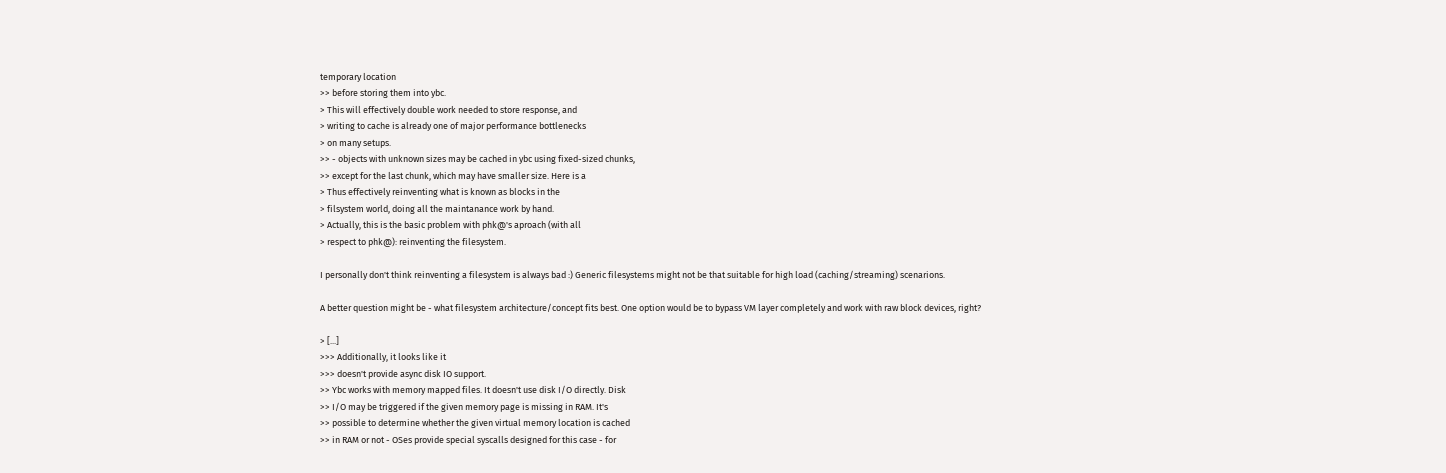temporary location
>> before storing them into ybc.
> This will effectively double work needed to store response, and
> writing to cache is already one of major performance bottlenecks
> on many setups.
>> - objects with unknown sizes may be cached in ybc using fixed-sized chunks,
>> except for the last chunk, which may have smaller size. Here is a
> Thus effectively reinventing what is known as blocks in the
> filsystem world, doing all the maintanance work by hand.
> Actually, this is the basic problem with phk@'s aproach (with all
> respect to phk@): reinventing the filesystem.

I personally don't think reinventing a filesystem is always bad :) Generic filesystems might not be that suitable for high load (caching/streaming) scenarions.

A better question might be - what filesystem architecture/concept fits best. One option would be to bypass VM layer completely and work with raw block devices, right?

> [...]
>>> Additionally, it looks like it
>>> doesn't provide async disk IO support.
>> Ybc works with memory mapped files. It doesn't use disk I/O directly. Disk
>> I/O may be triggered if the given memory page is missing in RAM. It's
>> possible to determine whether the given virtual memory location is cached
>> in RAM or not - OSes provide special syscalls designed for this case - for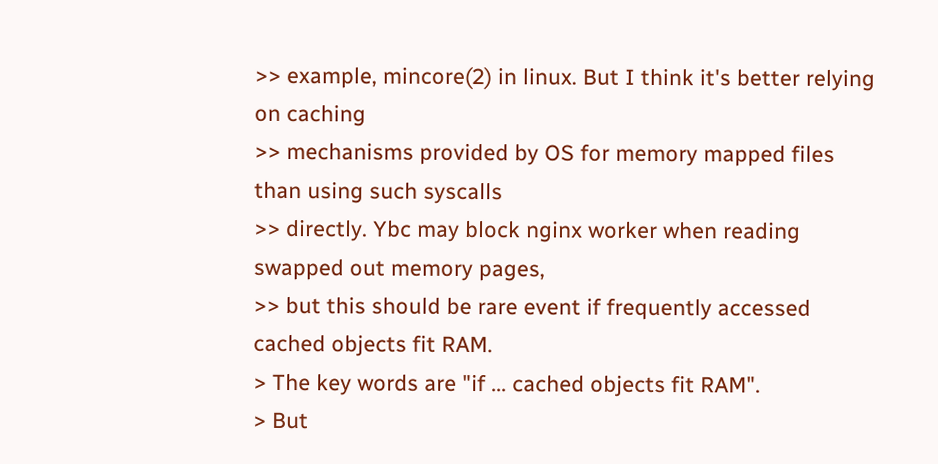>> example, mincore(2) in linux. But I think it's better relying on caching
>> mechanisms provided by OS for memory mapped files than using such syscalls
>> directly. Ybc may block nginx worker when reading swapped out memory pages,
>> but this should be rare event if frequently accessed cached objects fit RAM.
> The key words are "if ... cached objects fit RAM".
> But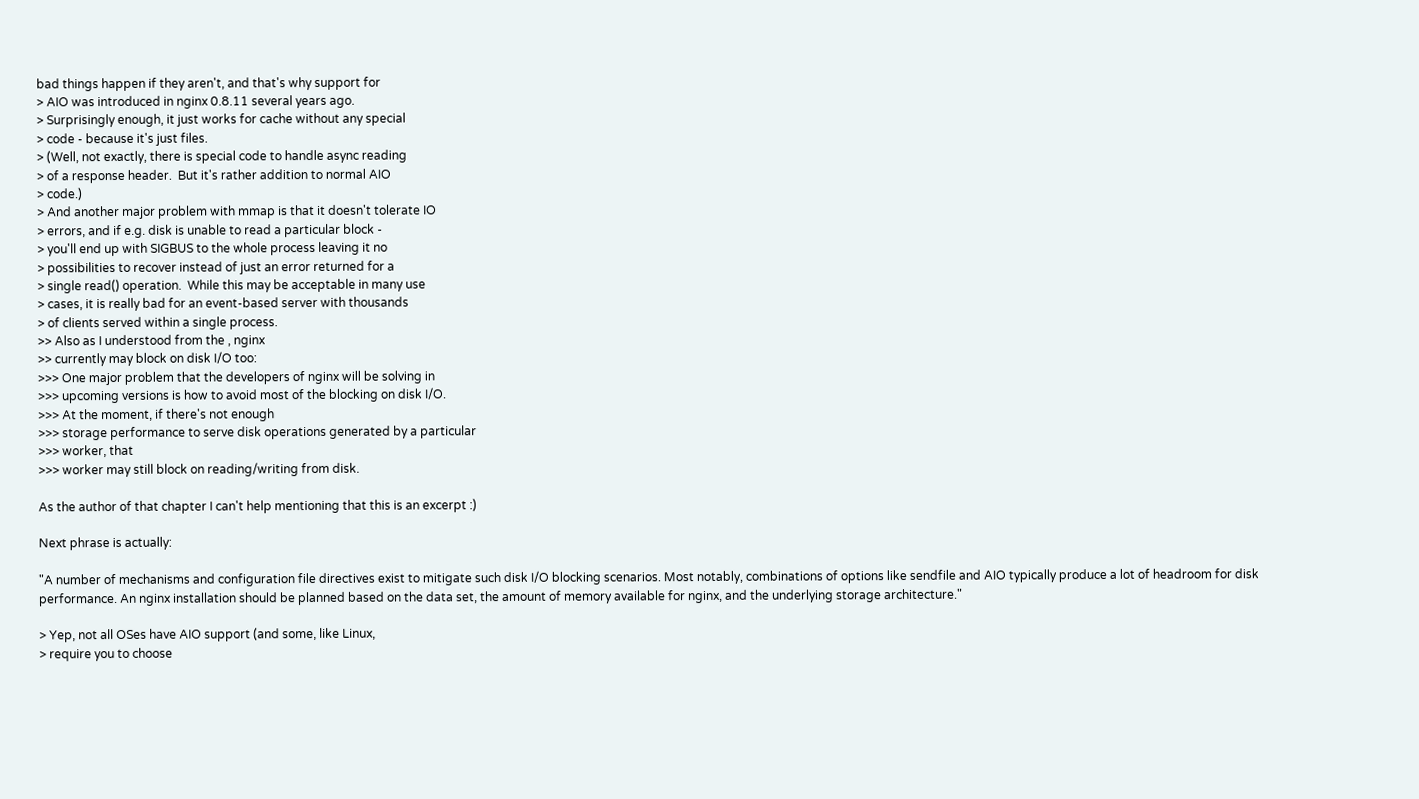bad things happen if they aren't, and that's why support for
> AIO was introduced in nginx 0.8.11 several years ago.
> Surprisingly enough, it just works for cache without any special
> code - because it's just files.
> (Well, not exactly, there is special code to handle async reading
> of a response header.  But it's rather addition to normal AIO
> code.)
> And another major problem with mmap is that it doesn't tolerate IO
> errors, and if e.g. disk is unable to read a particular block -
> you'll end up with SIGBUS to the whole process leaving it no
> possibilities to recover instead of just an error returned for a
> single read() operation.  While this may be acceptable in many use
> cases, it is really bad for an event-based server with thousands
> of clients served within a single process.
>> Also as I understood from the , nginx
>> currently may block on disk I/O too:
>>> One major problem that the developers of nginx will be solving in
>>> upcoming versions is how to avoid most of the blocking on disk I/O.
>>> At the moment, if there's not enough
>>> storage performance to serve disk operations generated by a particular
>>> worker, that
>>> worker may still block on reading/writing from disk.

As the author of that chapter I can't help mentioning that this is an excerpt :)

Next phrase is actually:

"A number of mechanisms and configuration file directives exist to mitigate such disk I/O blocking scenarios. Most notably, combinations of options like sendfile and AIO typically produce a lot of headroom for disk performance. An nginx installation should be planned based on the data set, the amount of memory available for nginx, and the underlying storage architecture."

> Yep, not all OSes have AIO support (and some, like Linux,
> require you to choose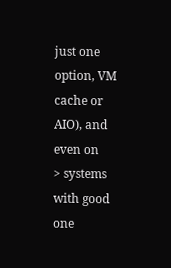just one option, VM cache or AIO), and even on
> systems with good one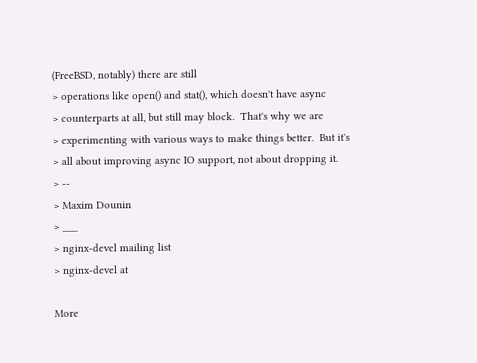(FreeBSD, notably) there are still
> operations like open() and stat(), which doesn't have async
> counterparts at all, but still may block.  That's why we are
> experimenting with various ways to make things better.  But it's
> all about improving async IO support, not about dropping it.
> --
> Maxim Dounin
> ___
> nginx-devel mailing list
> nginx-devel at

More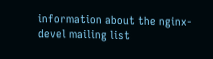information about the nginx-devel mailing list